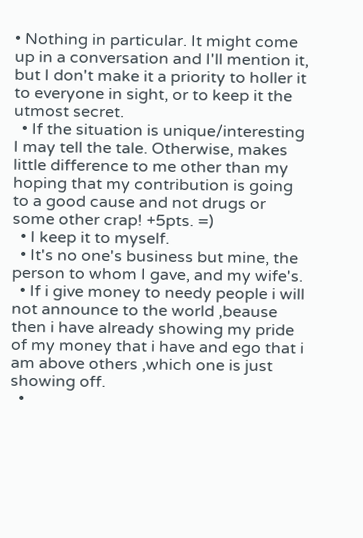• Nothing in particular. It might come up in a conversation and I'll mention it, but I don't make it a priority to holler it to everyone in sight, or to keep it the utmost secret.
  • If the situation is unique/interesting I may tell the tale. Otherwise, makes little difference to me other than my hoping that my contribution is going to a good cause and not drugs or some other crap! +5pts. =)
  • I keep it to myself.
  • It's no one's business but mine, the person to whom I gave, and my wife's.
  • If i give money to needy people i will not announce to the world ,beause then i have already showing my pride of my money that i have and ego that i am above others ,which one is just showing off.
  •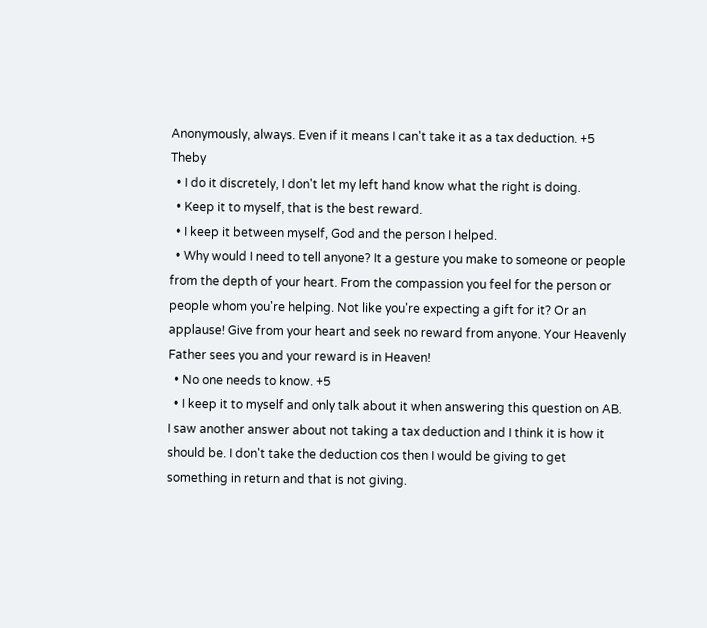Anonymously, always. Even if it means I can't take it as a tax deduction. +5 Theby
  • I do it discretely, I don't let my left hand know what the right is doing.
  • Keep it to myself, that is the best reward.
  • I keep it between myself, God and the person I helped.
  • Why would I need to tell anyone? It a gesture you make to someone or people from the depth of your heart. From the compassion you feel for the person or people whom you're helping. Not like you're expecting a gift for it? Or an applause! Give from your heart and seek no reward from anyone. Your Heavenly Father sees you and your reward is in Heaven!
  • No one needs to know. +5
  • I keep it to myself and only talk about it when answering this question on AB. I saw another answer about not taking a tax deduction and I think it is how it should be. I don't take the deduction cos then I would be giving to get something in return and that is not giving.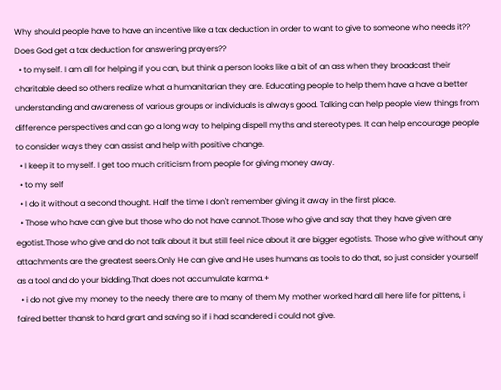Why should people have to have an incentive like a tax deduction in order to want to give to someone who needs it?? Does God get a tax deduction for answering prayers??
  • to myself. I am all for helping if you can, but think a person looks like a bit of an ass when they broadcast their charitable deed so others realize what a humanitarian they are. Educating people to help them have a have a better understanding and awareness of various groups or individuals is always good. Talking can help people view things from difference perspectives and can go a long way to helping dispell myths and stereotypes. It can help encourage people to consider ways they can assist and help with positive change.
  • I keep it to myself. I get too much criticism from people for giving money away.
  • to my self
  • I do it without a second thought. Half the time I don't remember giving it away in the first place.
  • Those who have can give but those who do not have cannot.Those who give and say that they have given are egotist.Those who give and do not talk about it but still feel nice about it are bigger egotists. Those who give without any attachments are the greatest seers.Only He can give and He uses humans as tools to do that, so just consider yourself as a tool and do your bidding.That does not accumulate karma.+
  • i do not give my money to the needy there are to many of them My mother worked hard all here life for pittens, i faired better thansk to hard grart and saving so if i had scandered i could not give.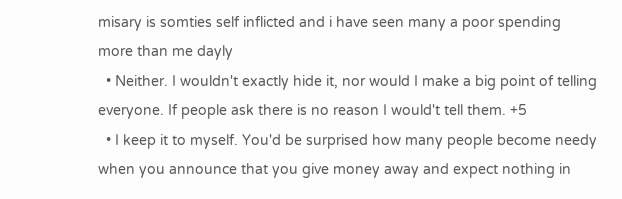misary is somties self inflicted and i have seen many a poor spending more than me dayly
  • Neither. I wouldn't exactly hide it, nor would I make a big point of telling everyone. If people ask there is no reason I would't tell them. +5
  • I keep it to myself. You'd be surprised how many people become needy when you announce that you give money away and expect nothing in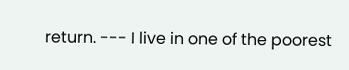return. --- I live in one of the poorest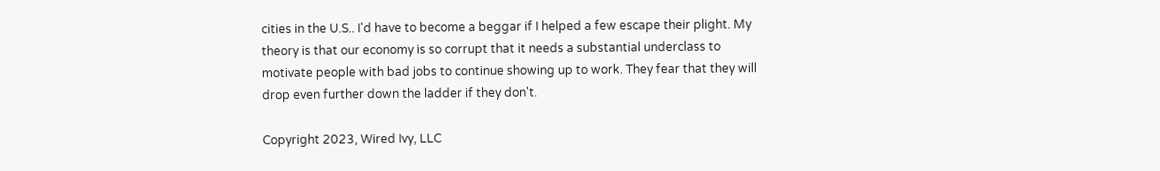cities in the U.S.. I'd have to become a beggar if I helped a few escape their plight. My theory is that our economy is so corrupt that it needs a substantial underclass to motivate people with bad jobs to continue showing up to work. They fear that they will drop even further down the ladder if they don't.

Copyright 2023, Wired Ivy, LLC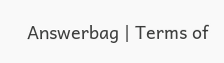Answerbag | Terms of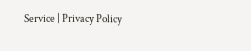Service | Privacy Policy